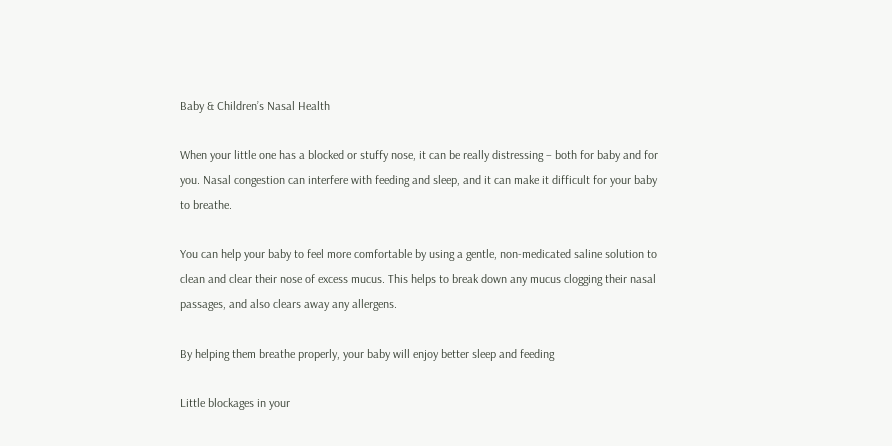Baby & Children’s Nasal Health

When your little one has a blocked or stuffy nose, it can be really distressing – both for baby and for you. Nasal congestion can interfere with feeding and sleep, and it can make it difficult for your baby to breathe.

You can help your baby to feel more comfortable by using a gentle, non-medicated saline solution to clean and clear their nose of excess mucus. This helps to break down any mucus clogging their nasal passages, and also clears away any allergens.

By helping them breathe properly, your baby will enjoy better sleep and feeding

Little blockages in your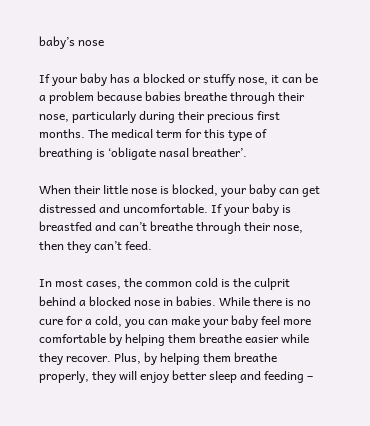baby’s nose

If your baby has a blocked or stuffy nose, it can be a problem because babies breathe through their nose, particularly during their precious first months. The medical term for this type of breathing is ‘obligate nasal breather’.

When their little nose is blocked, your baby can get distressed and uncomfortable. If your baby is breastfed and can’t breathe through their nose, then they can’t feed.

In most cases, the common cold is the culprit behind a blocked nose in babies. While there is no cure for a cold, you can make your baby feel more comfortable by helping them breathe easier while they recover. Plus, by helping them breathe properly, they will enjoy better sleep and feeding –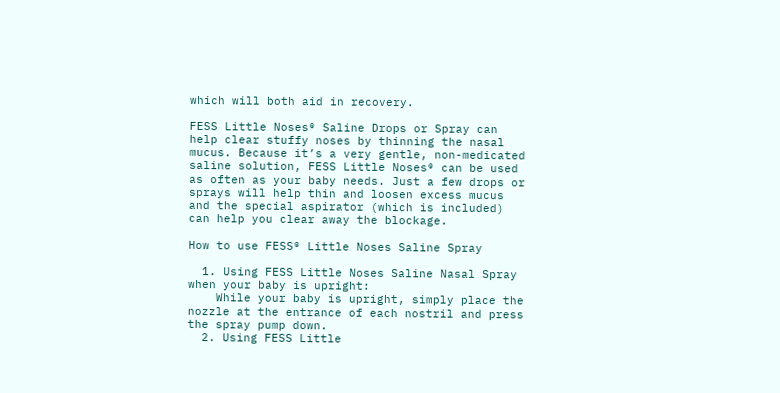which will both aid in recovery.

FESS Little Noses® Saline Drops or Spray can help clear stuffy noses by thinning the nasal mucus. Because it’s a very gentle, non-medicated saline solution, FESS Little Noses® can be used as often as your baby needs. Just a few drops or sprays will help thin and loosen excess mucus and the special aspirator (which is included) can help you clear away the blockage.

How to use FESS® Little Noses Saline Spray

  1. Using FESS Little Noses Saline Nasal Spray when your baby is upright:
    While your baby is upright, simply place the nozzle at the entrance of each nostril and press the spray pump down.
  2. Using FESS Little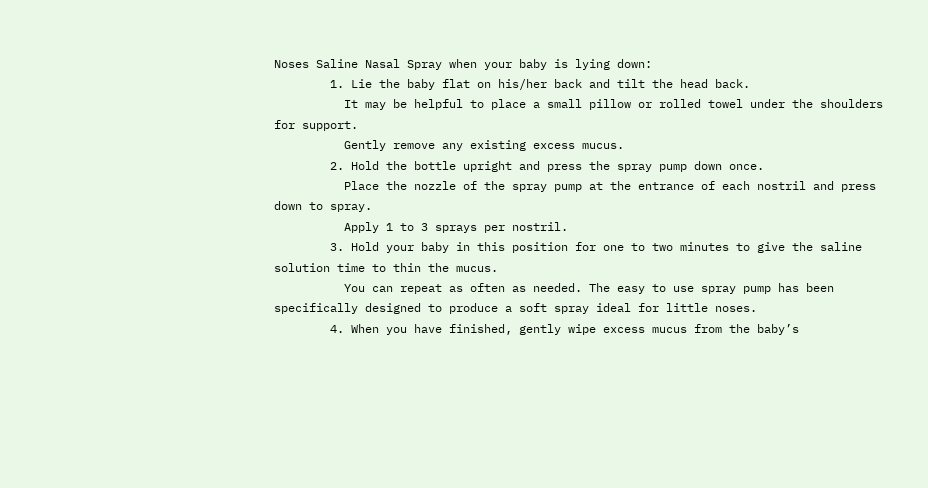Noses Saline Nasal Spray when your baby is lying down:
        1. Lie the baby flat on his/her back and tilt the head back.
          It may be helpful to place a small pillow or rolled towel under the shoulders for support.
          Gently remove any existing excess mucus.
        2. Hold the bottle upright and press the spray pump down once.
          Place the nozzle of the spray pump at the entrance of each nostril and press down to spray.
          Apply 1 to 3 sprays per nostril.
        3. Hold your baby in this position for one to two minutes to give the saline solution time to thin the mucus.
          You can repeat as often as needed. The easy to use spray pump has been specifically designed to produce a soft spray ideal for little noses.
        4. When you have finished, gently wipe excess mucus from the baby’s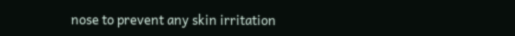nose to prevent any skin irritation